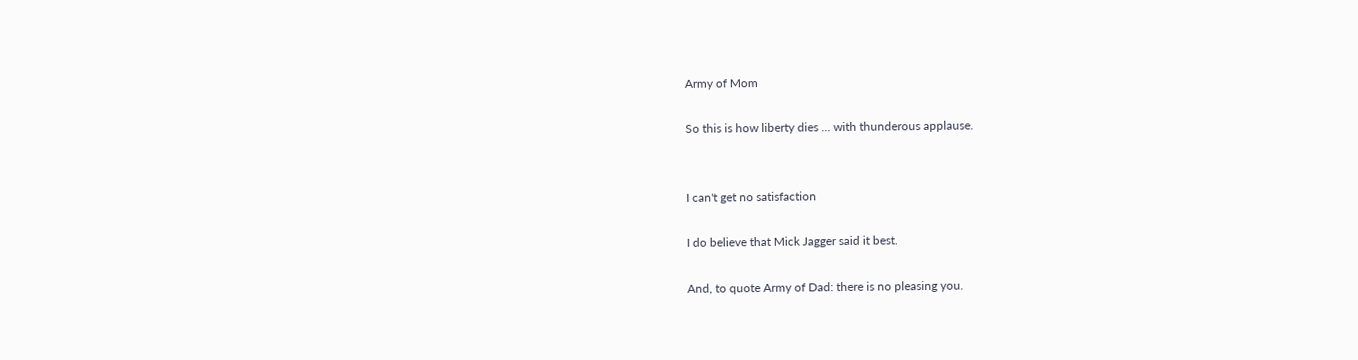Army of Mom

So this is how liberty dies ... with thunderous applause.


I can't get no satisfaction

I do believe that Mick Jagger said it best.

And, to quote Army of Dad: there is no pleasing you.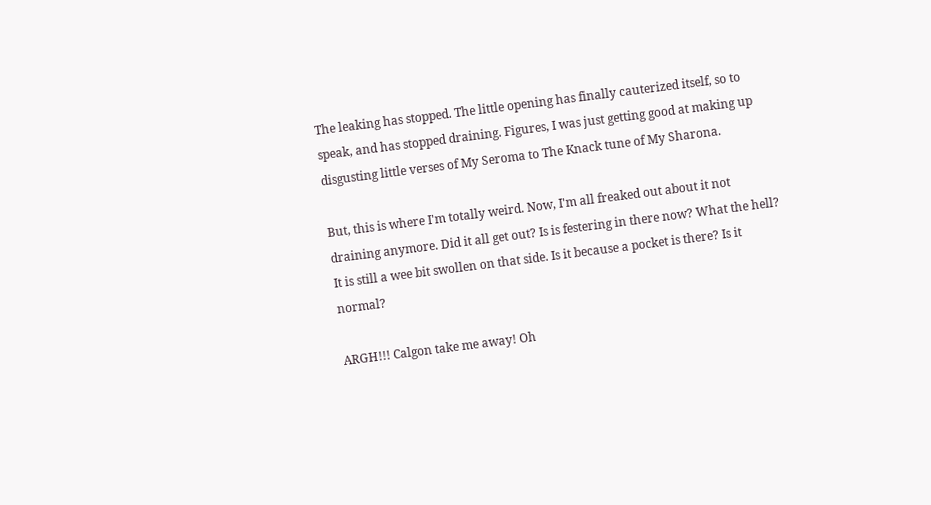The leaking has stopped. The little opening has finally cauterized itself, so to speak, and has stopped draining. Figures, I was just getting good at making up disgusting little verses of My Seroma to The Knack tune of My Sharona.

But, this is where I'm totally weird. Now, I'm all freaked out about it not draining anymore. Did it all get out? Is is festering in there now? What the hell? It is still a wee bit swollen on that side. Is it because a pocket is there? Is it normal?

ARGH!!! Calgon take me away! Oh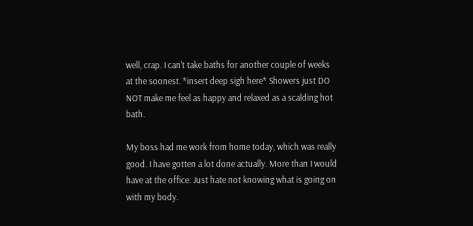well, crap. I can't take baths for another couple of weeks at the soonest. *insert deep sigh here* Showers just DO NOT make me feel as happy and relaxed as a scalding hot bath.

My boss had me work from home today, which was really good. I have gotten a lot done actually. More than I would have at the office. Just hate not knowing what is going on with my body.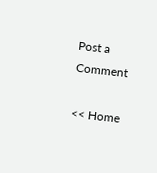Post a Comment

<< Home